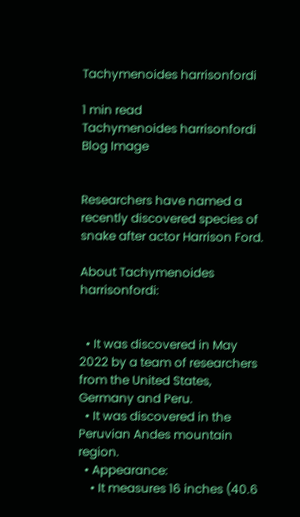Tachymenoides harrisonfordi

1 min read
Tachymenoides harrisonfordi Blog Image


Researchers have named a recently discovered species of snake after actor Harrison Ford.

About Tachymenoides harrisonfordi:


  • It was discovered in May 2022 by a team of researchers from the United States, Germany and Peru.
  • It was discovered in the Peruvian Andes mountain region.
  • Appearance:
    • It measures 16 inches (40.6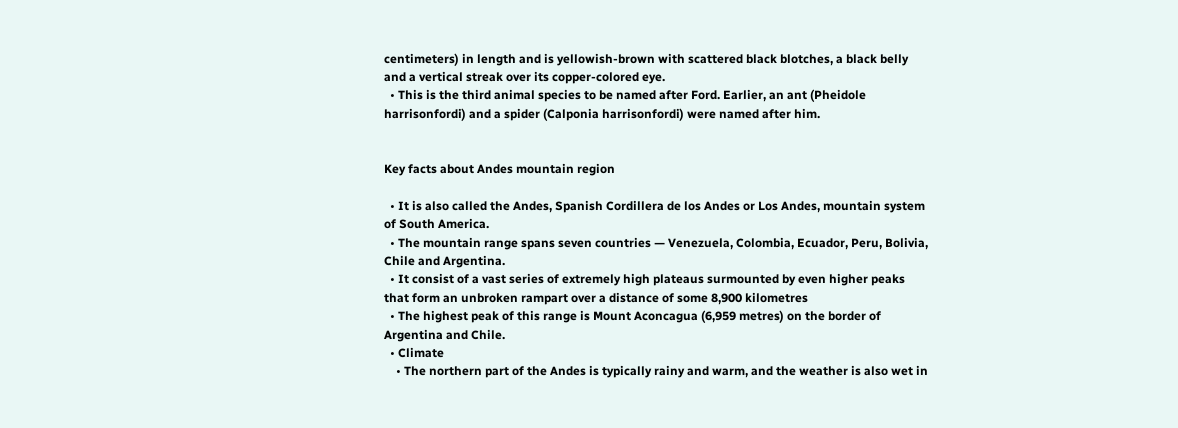centimeters) in length and is yellowish-brown with scattered black blotches, a black belly and a vertical streak over its copper-colored eye.
  • This is the third animal species to be named after Ford. Earlier, an ant (Pheidole harrisonfordi) and a spider (Calponia harrisonfordi) were named after him.


Key facts about Andes mountain region

  • It is also called the Andes, Spanish Cordillera de los Andes or Los Andes, mountain system of South America.
  • The mountain range spans seven countries — Venezuela, Colombia, Ecuador, Peru, Bolivia, Chile and Argentina.
  • It consist of a vast series of extremely high plateaus surmounted by even higher peaks that form an unbroken rampart over a distance of some 8,900 kilometres
  • The highest peak of this range is Mount Aconcagua (6,959 metres) on the border of Argentina and Chile.
  • Climate
    • The northern part of the Andes is typically rainy and warm, and the weather is also wet in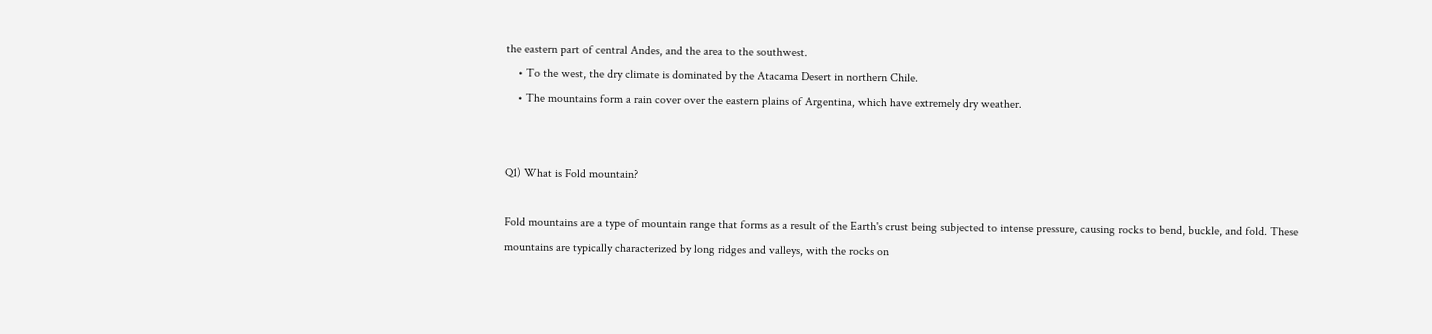the eastern part of central Andes, and the area to the southwest.
    • To the west, the dry climate is dominated by the Atacama Desert in northern Chile.
    • The mountains form a rain cover over the eastern plains of Argentina, which have extremely dry weather.


Q1) What is Fold mountain?

Fold mountains are a type of mountain range that forms as a result of the Earth's crust being subjected to intense pressure, causing rocks to bend, buckle, and fold. These mountains are typically characterized by long ridges and valleys, with the rocks on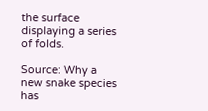the surface displaying a series of folds.

Source: Why a new snake species has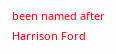been named after Harrison Ford